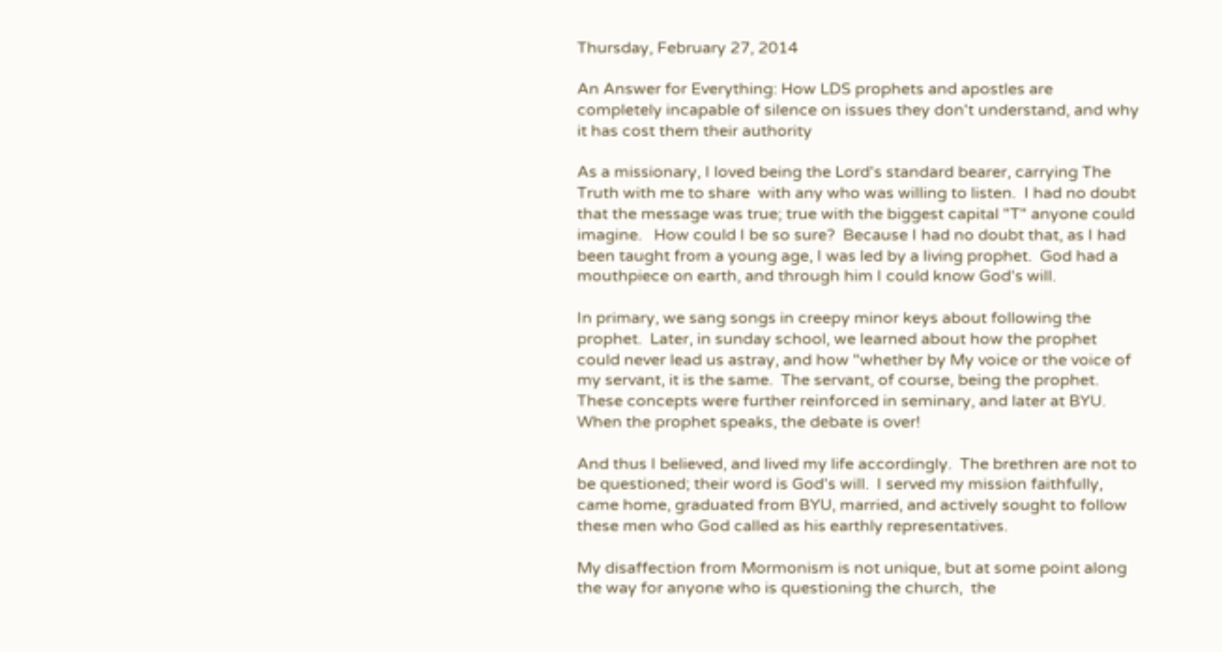Thursday, February 27, 2014

An Answer for Everything: How LDS prophets and apostles are completely incapable of silence on issues they don't understand, and why it has cost them their authority

As a missionary, I loved being the Lord's standard bearer, carrying The Truth with me to share  with any who was willing to listen.  I had no doubt that the message was true; true with the biggest capital "T" anyone could imagine.   How could I be so sure?  Because I had no doubt that, as I had been taught from a young age, I was led by a living prophet.  God had a mouthpiece on earth, and through him I could know God's will.

In primary, we sang songs in creepy minor keys about following the prophet.  Later, in sunday school, we learned about how the prophet could never lead us astray, and how "whether by My voice or the voice of my servant, it is the same.  The servant, of course, being the prophet.  These concepts were further reinforced in seminary, and later at BYU.  When the prophet speaks, the debate is over!

And thus I believed, and lived my life accordingly.  The brethren are not to be questioned; their word is God's will.  I served my mission faithfully, came home, graduated from BYU, married, and actively sought to follow these men who God called as his earthly representatives.

My disaffection from Mormonism is not unique, but at some point along the way for anyone who is questioning the church,  the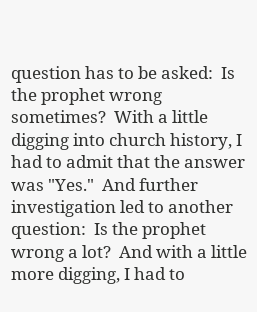question has to be asked:  Is the prophet wrong sometimes?  With a little digging into church history, I had to admit that the answer was "Yes."  And further investigation led to another question:  Is the prophet wrong a lot?  And with a little more digging, I had to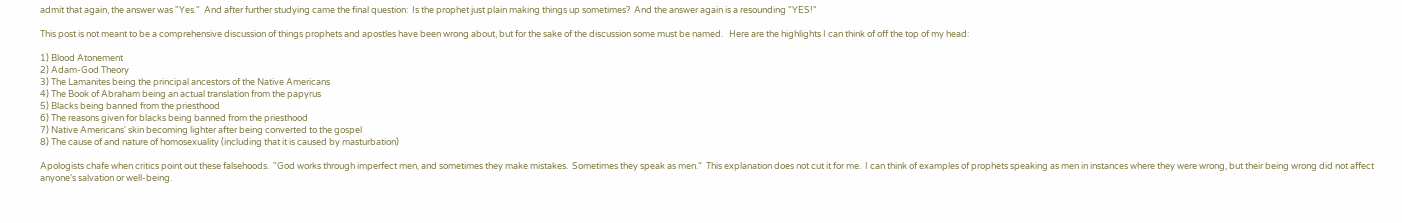admit that again, the answer was "Yes."  And after further studying came the final question:  Is the prophet just plain making things up sometimes?  And the answer again is a resounding "YES!"

This post is not meant to be a comprehensive discussion of things prophets and apostles have been wrong about, but for the sake of the discussion some must be named.   Here are the highlights I can think of off the top of my head:

1) Blood Atonement
2) Adam-God Theory
3) The Lamanites being the principal ancestors of the Native Americans
4) The Book of Abraham being an actual translation from the papyrus
5) Blacks being banned from the priesthood
6) The reasons given for blacks being banned from the priesthood
7) Native Americans' skin becoming lighter after being converted to the gospel
8) The cause of and nature of homosexuality (including that it is caused by masturbation)

Apologists chafe when critics point out these falsehoods.  "God works through imperfect men, and sometimes they make mistakes.  Sometimes they speak as men."  This explanation does not cut it for me.  I can think of examples of prophets speaking as men in instances where they were wrong, but their being wrong did not affect anyone's salvation or well-being.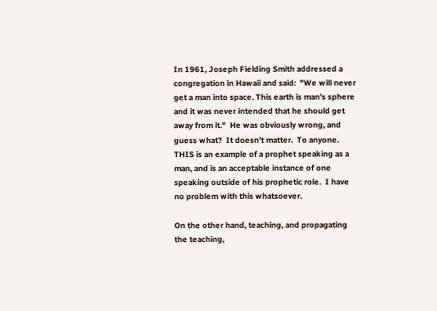In 1961, Joseph Fielding Smith addressed a congregation in Hawaii and said:  "We will never get a man into space. This earth is man's sphere and it was never intended that he should get away from it."  He was obviously wrong, and guess what?  It doesn't matter.  To anyone.  THIS is an example of a prophet speaking as a man, and is an acceptable instance of one speaking outside of his prophetic role.  I have no problem with this whatsoever.

On the other hand, teaching, and propagating the teaching,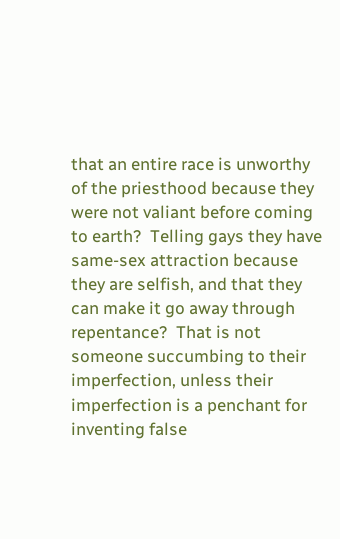that an entire race is unworthy of the priesthood because they were not valiant before coming to earth?  Telling gays they have same-sex attraction because they are selfish, and that they can make it go away through repentance?  That is not someone succumbing to their imperfection, unless their imperfection is a penchant for inventing false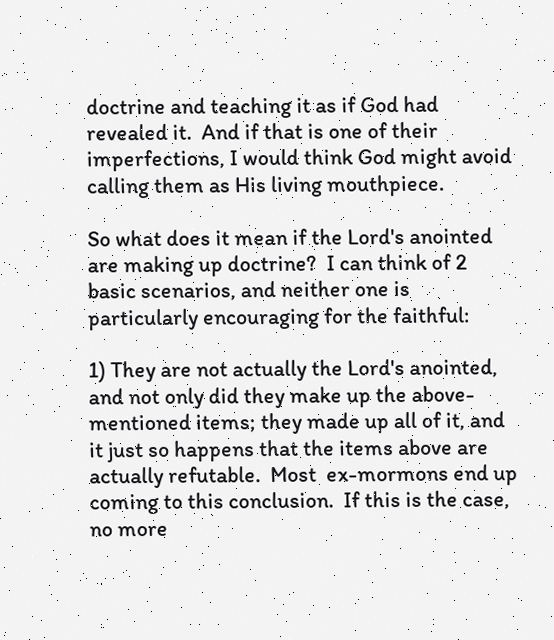doctrine and teaching it as if God had revealed it.  And if that is one of their imperfections, I would think God might avoid calling them as His living mouthpiece.

So what does it mean if the Lord's anointed are making up doctrine?  I can think of 2 basic scenarios, and neither one is particularly encouraging for the faithful:

1) They are not actually the Lord's anointed, and not only did they make up the above-mentioned items; they made up all of it, and it just so happens that the items above are actually refutable.  Most  ex-mormons end up coming to this conclusion.  If this is the case, no more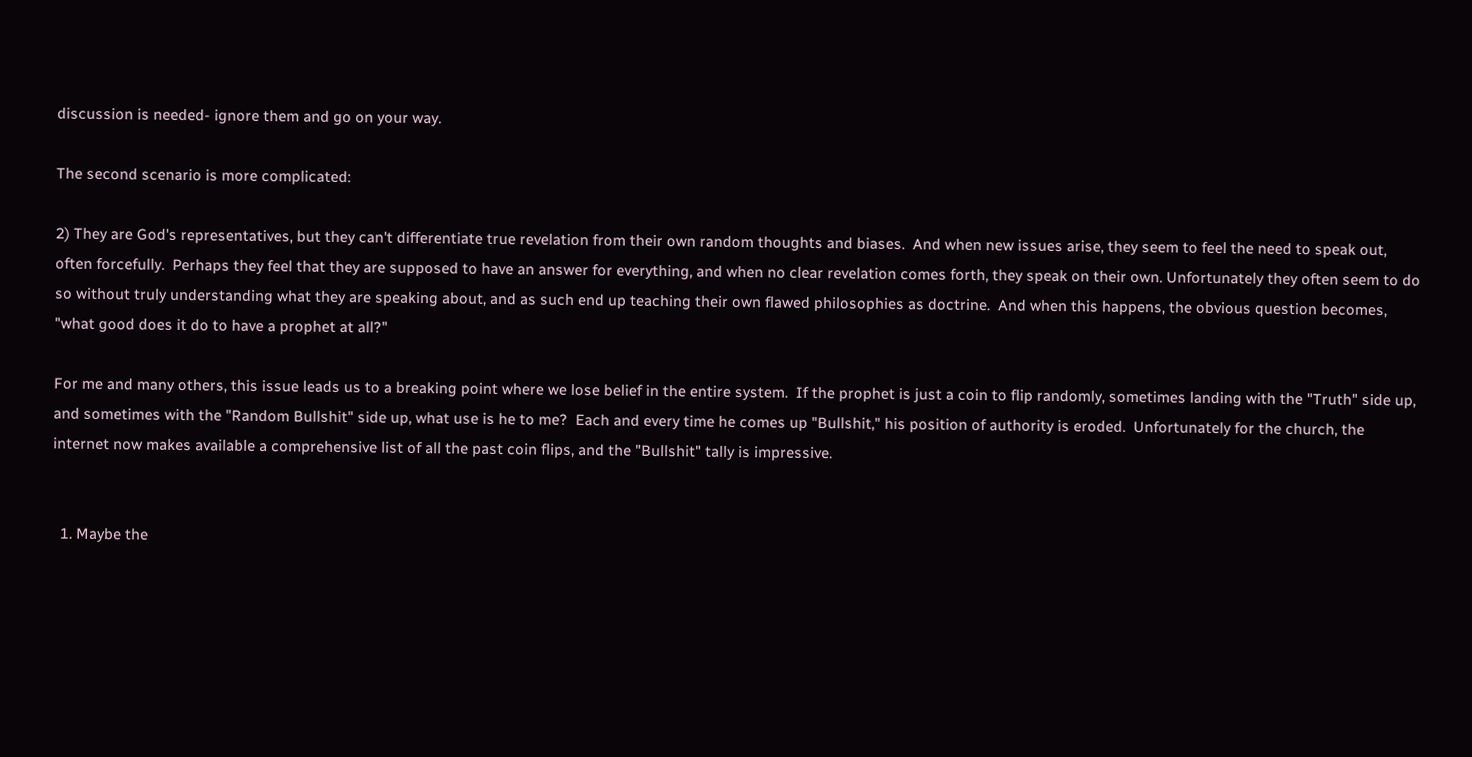discussion is needed- ignore them and go on your way.

The second scenario is more complicated:

2) They are God's representatives, but they can't differentiate true revelation from their own random thoughts and biases.  And when new issues arise, they seem to feel the need to speak out, often forcefully.  Perhaps they feel that they are supposed to have an answer for everything, and when no clear revelation comes forth, they speak on their own. Unfortunately they often seem to do so without truly understanding what they are speaking about, and as such end up teaching their own flawed philosophies as doctrine.  And when this happens, the obvious question becomes, "what good does it do to have a prophet at all?"

For me and many others, this issue leads us to a breaking point where we lose belief in the entire system.  If the prophet is just a coin to flip randomly, sometimes landing with the "Truth" side up, and sometimes with the "Random Bullshit" side up, what use is he to me?  Each and every time he comes up "Bullshit," his position of authority is eroded.  Unfortunately for the church, the internet now makes available a comprehensive list of all the past coin flips, and the "Bullshit" tally is impressive.


  1. Maybe the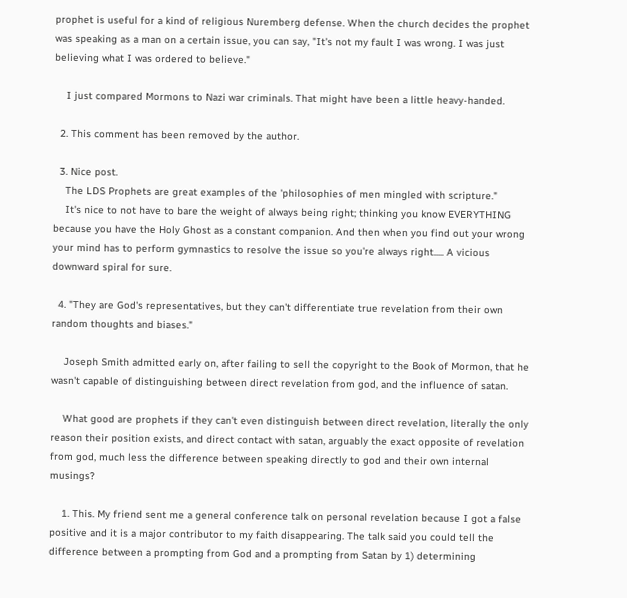prophet is useful for a kind of religious Nuremberg defense. When the church decides the prophet was speaking as a man on a certain issue, you can say, "It's not my fault I was wrong. I was just believing what I was ordered to believe."

    I just compared Mormons to Nazi war criminals. That might have been a little heavy-handed.

  2. This comment has been removed by the author.

  3. Nice post.
    The LDS Prophets are great examples of the 'philosophies of men mingled with scripture."
    It's nice to not have to bare the weight of always being right; thinking you know EVERYTHING because you have the Holy Ghost as a constant companion. And then when you find out your wrong your mind has to perform gymnastics to resolve the issue so you're always right..... A vicious downward spiral for sure.

  4. "They are God's representatives, but they can't differentiate true revelation from their own random thoughts and biases."

    Joseph Smith admitted early on, after failing to sell the copyright to the Book of Mormon, that he wasn't capable of distinguishing between direct revelation from god, and the influence of satan.

    What good are prophets if they can't even distinguish between direct revelation, literally the only reason their position exists, and direct contact with satan, arguably the exact opposite of revelation from god, much less the difference between speaking directly to god and their own internal musings?

    1. This. My friend sent me a general conference talk on personal revelation because I got a false positive and it is a major contributor to my faith disappearing. The talk said you could tell the difference between a prompting from God and a prompting from Satan by 1) determining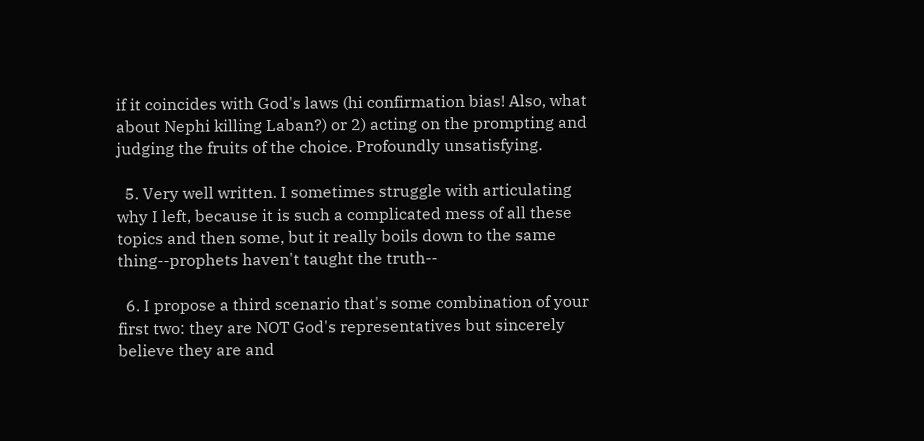if it coincides with God's laws (hi confirmation bias! Also, what about Nephi killing Laban?) or 2) acting on the prompting and judging the fruits of the choice. Profoundly unsatisfying.

  5. Very well written. I sometimes struggle with articulating why I left, because it is such a complicated mess of all these topics and then some, but it really boils down to the same thing--prophets haven't taught the truth--

  6. I propose a third scenario that's some combination of your first two: they are NOT God's representatives but sincerely believe they are and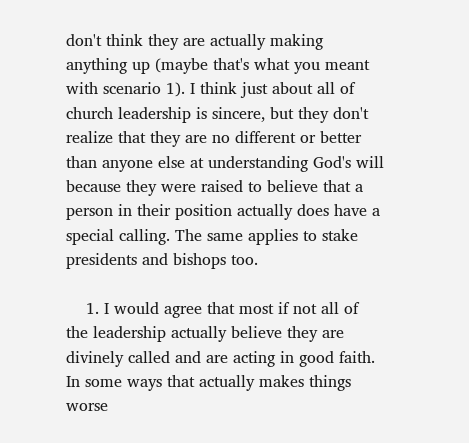don't think they are actually making anything up (maybe that's what you meant with scenario 1). I think just about all of church leadership is sincere, but they don't realize that they are no different or better than anyone else at understanding God's will because they were raised to believe that a person in their position actually does have a special calling. The same applies to stake presidents and bishops too.

    1. I would agree that most if not all of the leadership actually believe they are divinely called and are acting in good faith. In some ways that actually makes things worse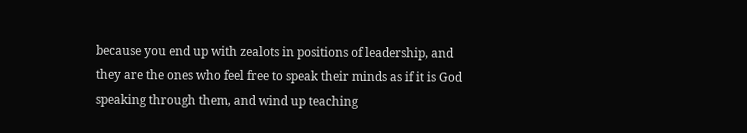because you end up with zealots in positions of leadership, and they are the ones who feel free to speak their minds as if it is God speaking through them, and wind up teaching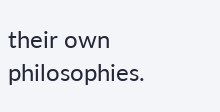their own philosophies.